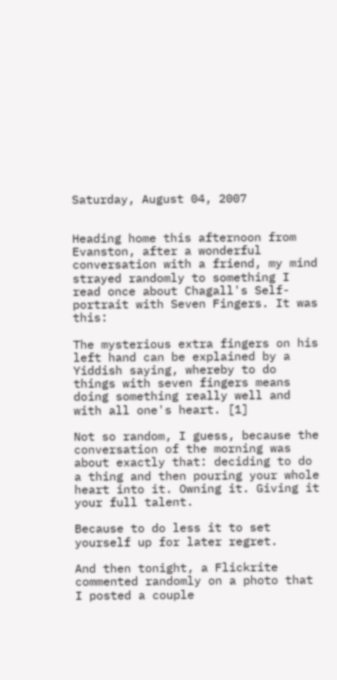Saturday, August 04, 2007


Heading home this afternoon from Evanston, after a wonderful conversation with a friend, my mind strayed randomly to something I read once about Chagall's Self-portrait with Seven Fingers. It was this:

The mysterious extra fingers on his left hand can be explained by a Yiddish saying, whereby to do things with seven fingers means doing something really well and with all one's heart. [1]

Not so random, I guess, because the conversation of the morning was about exactly that: deciding to do a thing and then pouring your whole heart into it. Owning it. Giving it your full talent.

Because to do less it to set yourself up for later regret.

And then tonight, a Flickrite commented randomly on a photo that I posted a couple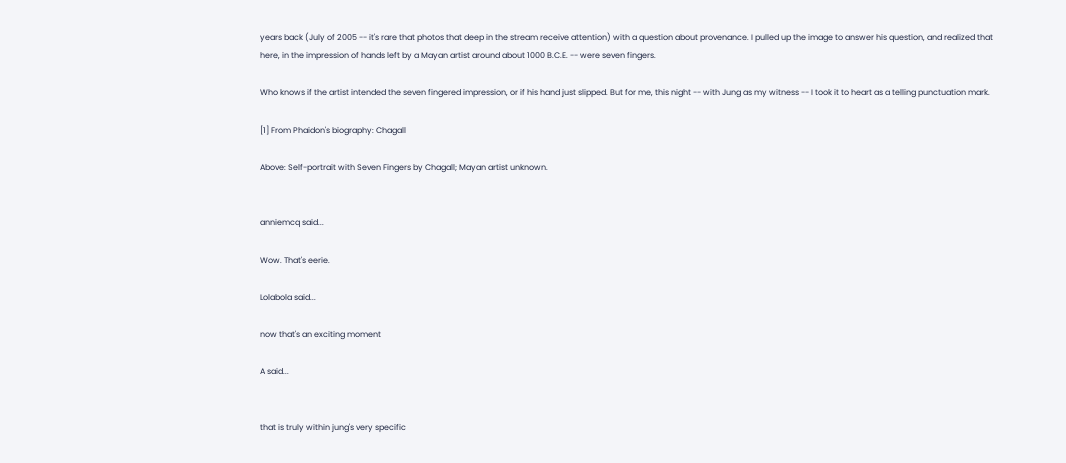years back (July of 2005 -- it's rare that photos that deep in the stream receive attention) with a question about provenance. I pulled up the image to answer his question, and realized that here, in the impression of hands left by a Mayan artist around about 1000 B.C.E. -- were seven fingers.

Who knows if the artist intended the seven fingered impression, or if his hand just slipped. But for me, this night -- with Jung as my witness -- I took it to heart as a telling punctuation mark.

[1] From Phaidon's biography: Chagall

Above: Self-portrait with Seven Fingers by Chagall; Mayan artist unknown.


anniemcq said...

Wow. That's eerie.

Lolabola said...

now that's an exciting moment

A said...


that is truly within jung's very specific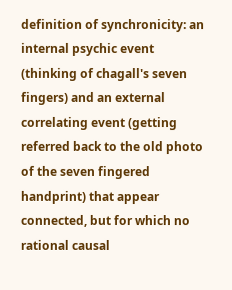definition of synchronicity: an internal psychic event (thinking of chagall's seven fingers) and an external correlating event (getting referred back to the old photo of the seven fingered handprint) that appear connected, but for which no rational causal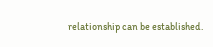relationship can be established.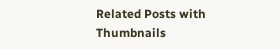Related Posts with Thumbnails